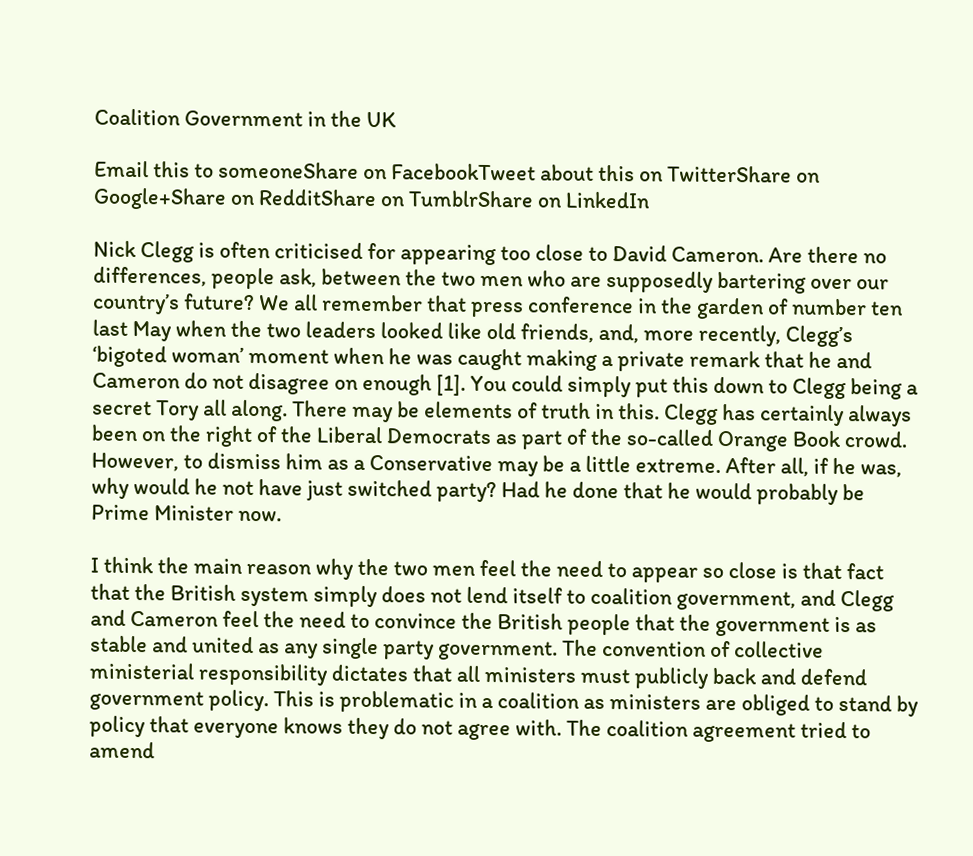Coalition Government in the UK

Email this to someoneShare on FacebookTweet about this on TwitterShare on Google+Share on RedditShare on TumblrShare on LinkedIn

Nick Clegg is often criticised for appearing too close to David Cameron. Are there no differences, people ask, between the two men who are supposedly bartering over our country’s future? We all remember that press conference in the garden of number ten last May when the two leaders looked like old friends, and, more recently, Clegg’s ‘bigoted woman’ moment when he was caught making a private remark that he and Cameron do not disagree on enough [1]. You could simply put this down to Clegg being a secret Tory all along. There may be elements of truth in this. Clegg has certainly always been on the right of the Liberal Democrats as part of the so-called Orange Book crowd. However, to dismiss him as a Conservative may be a little extreme. After all, if he was, why would he not have just switched party? Had he done that he would probably be Prime Minister now.

I think the main reason why the two men feel the need to appear so close is that fact that the British system simply does not lend itself to coalition government, and Clegg and Cameron feel the need to convince the British people that the government is as stable and united as any single party government. The convention of collective ministerial responsibility dictates that all ministers must publicly back and defend government policy. This is problematic in a coalition as ministers are obliged to stand by policy that everyone knows they do not agree with. The coalition agreement tried to amend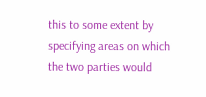this to some extent by specifying areas on which the two parties would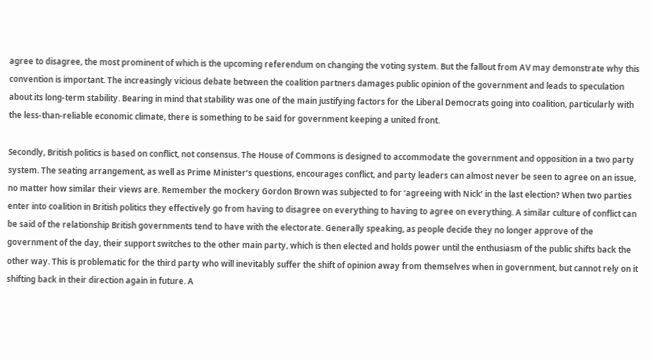agree to disagree, the most prominent of which is the upcoming referendum on changing the voting system. But the fallout from AV may demonstrate why this convention is important. The increasingly vicious debate between the coalition partners damages public opinion of the government and leads to speculation about its long-term stability. Bearing in mind that stability was one of the main justifying factors for the Liberal Democrats going into coalition, particularly with the less-than-reliable economic climate, there is something to be said for government keeping a united front.

Secondly, British politics is based on conflict, not consensus. The House of Commons is designed to accommodate the government and opposition in a two party system. The seating arrangement, as well as Prime Minister’s questions, encourages conflict, and party leaders can almost never be seen to agree on an issue, no matter how similar their views are. Remember the mockery Gordon Brown was subjected to for ‘agreeing with Nick’ in the last election? When two parties enter into coalition in British politics they effectively go from having to disagree on everything to having to agree on everything. A similar culture of conflict can be said of the relationship British governments tend to have with the electorate. Generally speaking, as people decide they no longer approve of the government of the day, their support switches to the other main party, which is then elected and holds power until the enthusiasm of the public shifts back the other way. This is problematic for the third party who will inevitably suffer the shift of opinion away from themselves when in government, but cannot rely on it shifting back in their direction again in future. A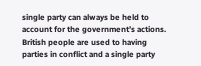single party can always be held to account for the government’s actions. British people are used to having parties in conflict and a single party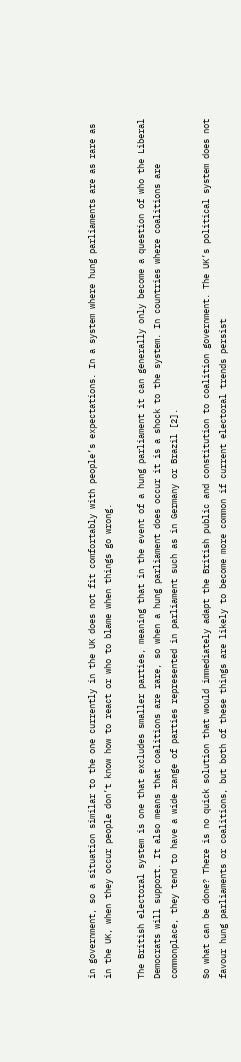in government, so a situation similar to the one currently in the UK does not fit comfortably with people’s expectations. In a system where hung parliaments are as rare as in the UK, when they occur people don’t know how to react or who to blame when things go wrong.

The British electoral system is one that excludes smaller parties, meaning that in the event of a hung parliament it can generally only become a question of who the Liberal Democrats will support. It also means that coalitions are rare, so when a hung parliament does occur it is a shock to the system. In countries where coalitions are commonplace, they tend to have a wide range of parties represented in parliament such as in Germany or Brazil [2].

So what can be done? There is no quick solution that would immediately adapt the British public and constitution to coalition government. The UK’s political system does not favour hung parliaments or coalitions, but both of these things are likely to become more common if current electoral trends persist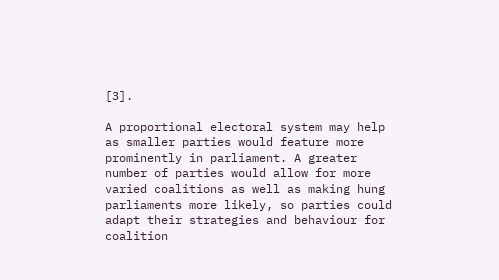[3].

A proportional electoral system may help as smaller parties would feature more prominently in parliament. A greater number of parties would allow for more varied coalitions as well as making hung parliaments more likely, so parties could adapt their strategies and behaviour for coalition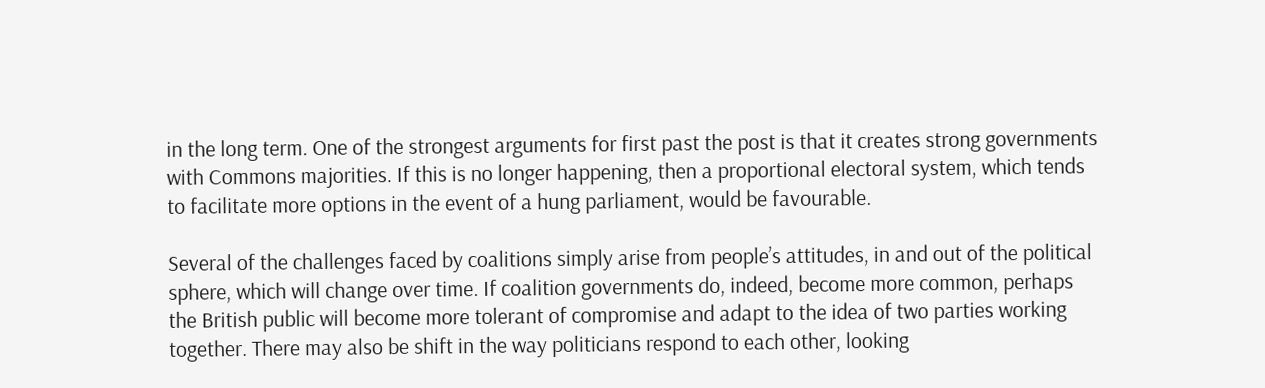in the long term. One of the strongest arguments for first past the post is that it creates strong governments with Commons majorities. If this is no longer happening, then a proportional electoral system, which tends to facilitate more options in the event of a hung parliament, would be favourable.

Several of the challenges faced by coalitions simply arise from people’s attitudes, in and out of the political sphere, which will change over time. If coalition governments do, indeed, become more common, perhaps the British public will become more tolerant of compromise and adapt to the idea of two parties working together. There may also be shift in the way politicians respond to each other, looking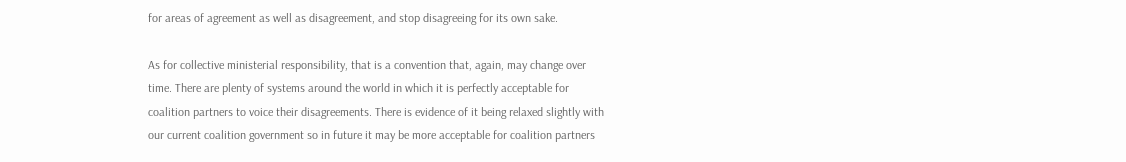for areas of agreement as well as disagreement, and stop disagreeing for its own sake.

As for collective ministerial responsibility, that is a convention that, again, may change over time. There are plenty of systems around the world in which it is perfectly acceptable for coalition partners to voice their disagreements. There is evidence of it being relaxed slightly with our current coalition government so in future it may be more acceptable for coalition partners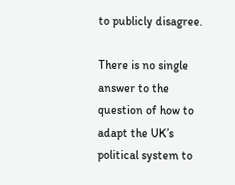to publicly disagree.

There is no single answer to the question of how to adapt the UK’s political system to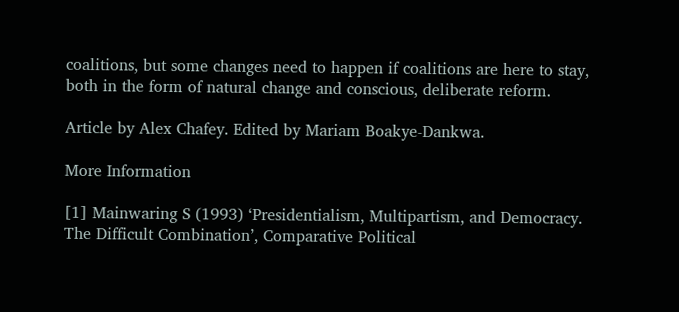coalitions, but some changes need to happen if coalitions are here to stay, both in the form of natural change and conscious, deliberate reform.

Article by Alex Chafey. Edited by Mariam Boakye-Dankwa.

More Information

[1] Mainwaring S (1993) ‘Presidentialism, Multipartism, and Democracy. The Difficult Combination’, Comparative Political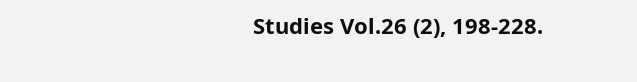Studies Vol.26 (2), 198-228.